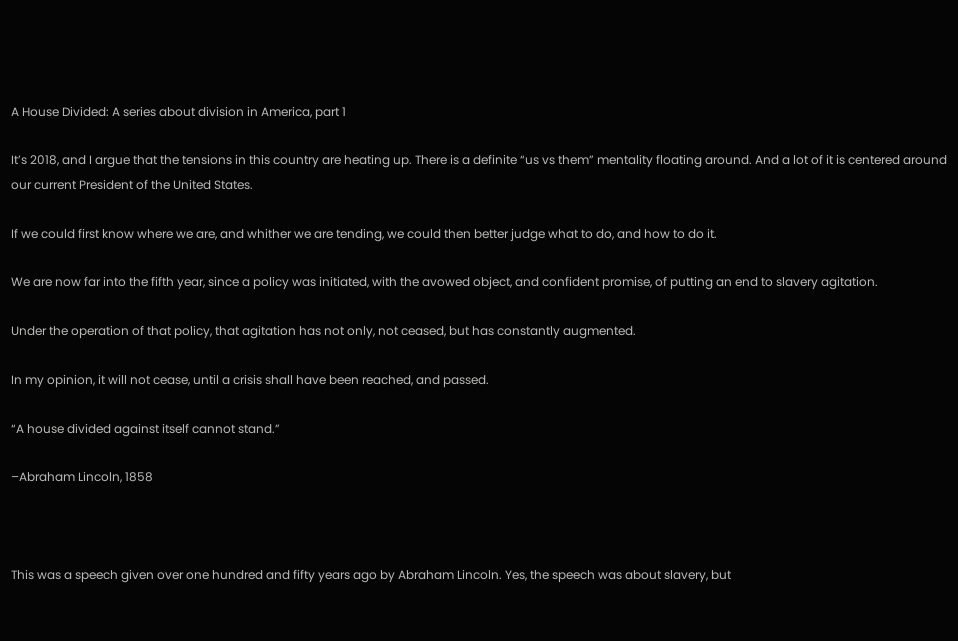A House Divided: A series about division in America, part 1

It’s 2018, and I argue that the tensions in this country are heating up. There is a definite “us vs them” mentality floating around. And a lot of it is centered around our current President of the United States.

If we could first know where we are, and whither we are tending, we could then better judge what to do, and how to do it.

We are now far into the fifth year, since a policy was initiated, with the avowed object, and confident promise, of putting an end to slavery agitation.

Under the operation of that policy, that agitation has not only, not ceased, but has constantly augmented.

In my opinion, it will not cease, until a crisis shall have been reached, and passed.

“A house divided against itself cannot stand.”

–Abraham Lincoln, 1858



This was a speech given over one hundred and fifty years ago by Abraham Lincoln. Yes, the speech was about slavery, but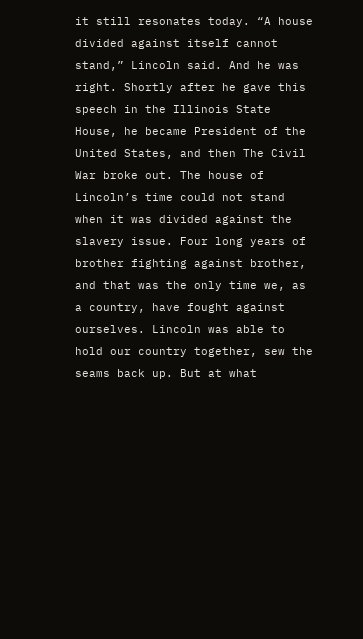it still resonates today. “A house divided against itself cannot stand,” Lincoln said. And he was right. Shortly after he gave this speech in the Illinois State House, he became President of the United States, and then The Civil War broke out. The house of Lincoln’s time could not stand when it was divided against the slavery issue. Four long years of brother fighting against brother, and that was the only time we, as a country, have fought against ourselves. Lincoln was able to hold our country together, sew the seams back up. But at what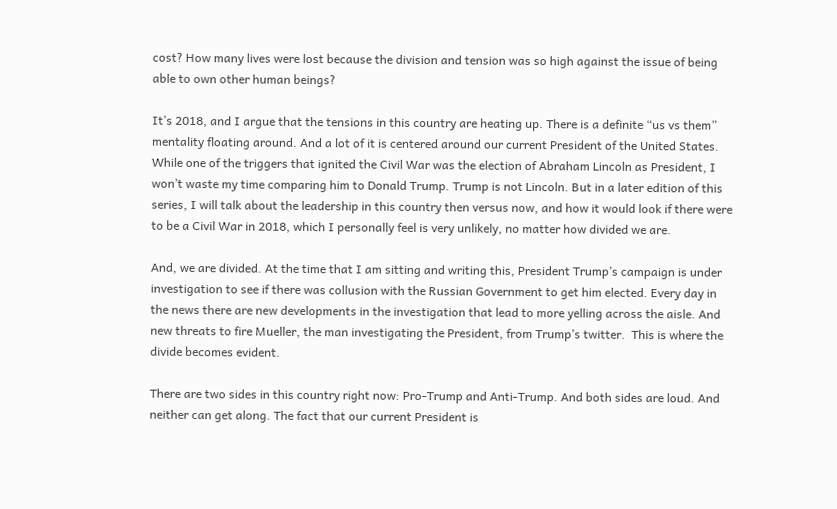cost? How many lives were lost because the division and tension was so high against the issue of being able to own other human beings?

It’s 2018, and I argue that the tensions in this country are heating up. There is a definite “us vs them” mentality floating around. And a lot of it is centered around our current President of the United States. While one of the triggers that ignited the Civil War was the election of Abraham Lincoln as President, I won’t waste my time comparing him to Donald Trump. Trump is not Lincoln. But in a later edition of this series, I will talk about the leadership in this country then versus now, and how it would look if there were to be a Civil War in 2018, which I personally feel is very unlikely, no matter how divided we are.

And, we are divided. At the time that I am sitting and writing this, President Trump’s campaign is under investigation to see if there was collusion with the Russian Government to get him elected. Every day in the news there are new developments in the investigation that lead to more yelling across the aisle. And new threats to fire Mueller, the man investigating the President, from Trump’s twitter.  This is where the divide becomes evident.

There are two sides in this country right now: Pro-Trump and Anti-Trump. And both sides are loud. And neither can get along. The fact that our current President is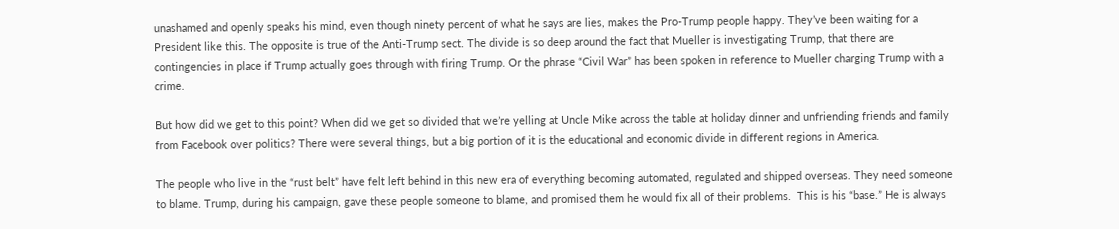unashamed and openly speaks his mind, even though ninety percent of what he says are lies, makes the Pro-Trump people happy. They’ve been waiting for a President like this. The opposite is true of the Anti-Trump sect. The divide is so deep around the fact that Mueller is investigating Trump, that there are contingencies in place if Trump actually goes through with firing Trump. Or the phrase “Civil War” has been spoken in reference to Mueller charging Trump with a crime.

But how did we get to this point? When did we get so divided that we’re yelling at Uncle Mike across the table at holiday dinner and unfriending friends and family from Facebook over politics? There were several things, but a big portion of it is the educational and economic divide in different regions in America.

The people who live in the “rust belt” have felt left behind in this new era of everything becoming automated, regulated and shipped overseas. They need someone to blame. Trump, during his campaign, gave these people someone to blame, and promised them he would fix all of their problems.  This is his “base.” He is always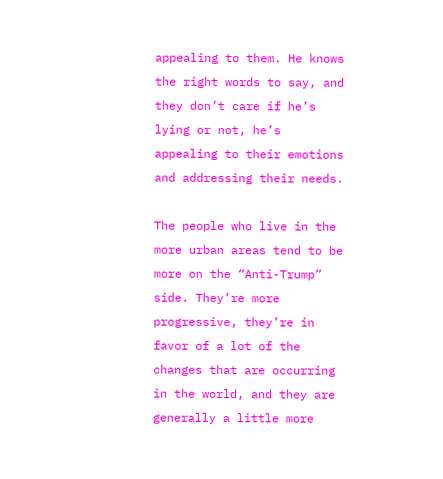appealing to them. He knows the right words to say, and they don’t care if he’s lying or not, he’s appealing to their emotions and addressing their needs.

The people who live in the more urban areas tend to be more on the “Anti-Trump” side. They’re more progressive, they’re in favor of a lot of the changes that are occurring in the world, and they are generally a little more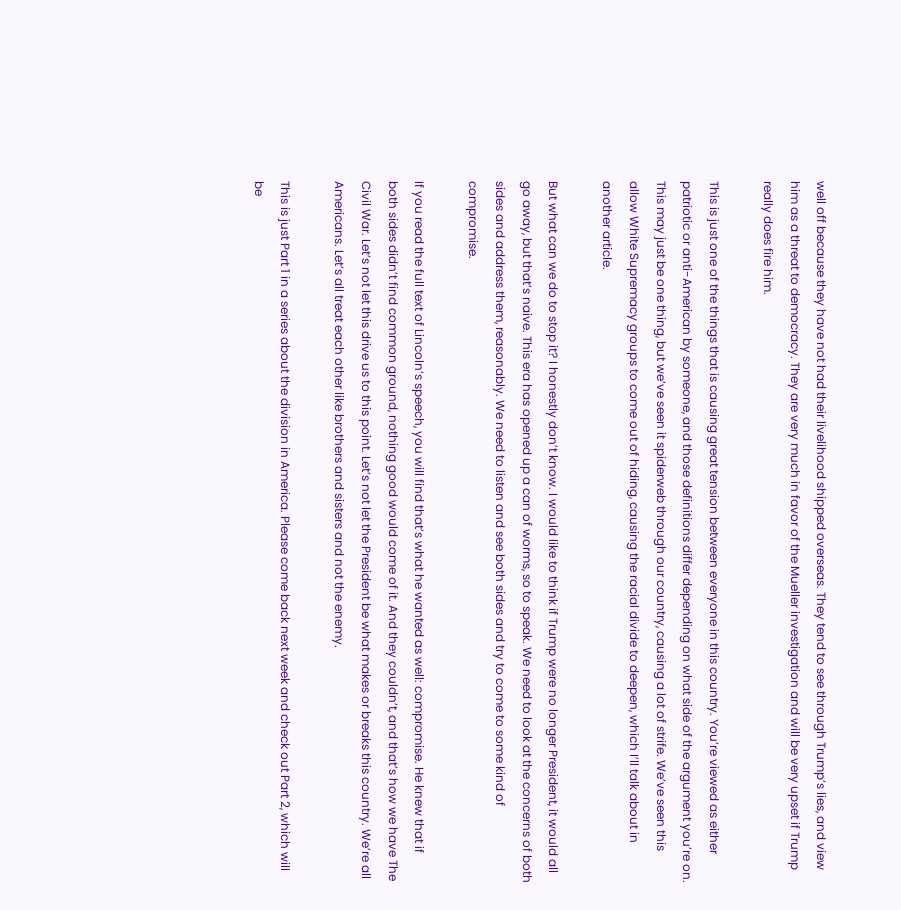well off because they have not had their livelihood shipped overseas. They tend to see through Trump’s lies, and view him as a threat to democracy. They are very much in favor of the Mueller investigation and will be very upset if Trump really does fire him.

This is just one of the things that is causing great tension between everyone in this country. You’re viewed as either patriotic or anti-American by someone, and those definitions differ depending on what side of the argument you’re on. This may just be one thing, but we’ve seen it spiderweb through our country, causing a lot of strife. We’ve seen this allow White Supremacy groups to come out of hiding, causing the racial divide to deepen, which I’ll talk about in another article.

But what can we do to stop it? I honestly don’t know. I would like to think if Trump were no longer President, it would all go away, but that’s naive. This era has opened up a can of worms, so to speak. We need to look at the concerns of both sides and address them, reasonably. We need to listen and see both sides and try to come to some kind of compromise.

If you read the full text of Lincoln’s speech, you will find that’s what he wanted as well: compromise. He knew that if both sides didn’t find common ground, nothing good would come of it. And they couldn’t, and that’s how we have The Civil War. Let’s not let this drive us to this point. Let’s not let the President be what makes or breaks this country. We’re all Americans. Let’s all treat each other like brothers and sisters and not the enemy.

This is just Part 1 in a series about the division in America. Please come back next week and check out Part 2, which will be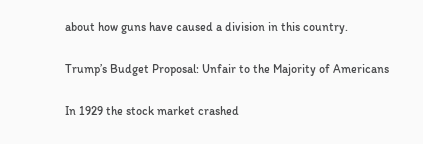about how guns have caused a division in this country.

Trump’s Budget Proposal: Unfair to the Majority of Americans

In 1929 the stock market crashed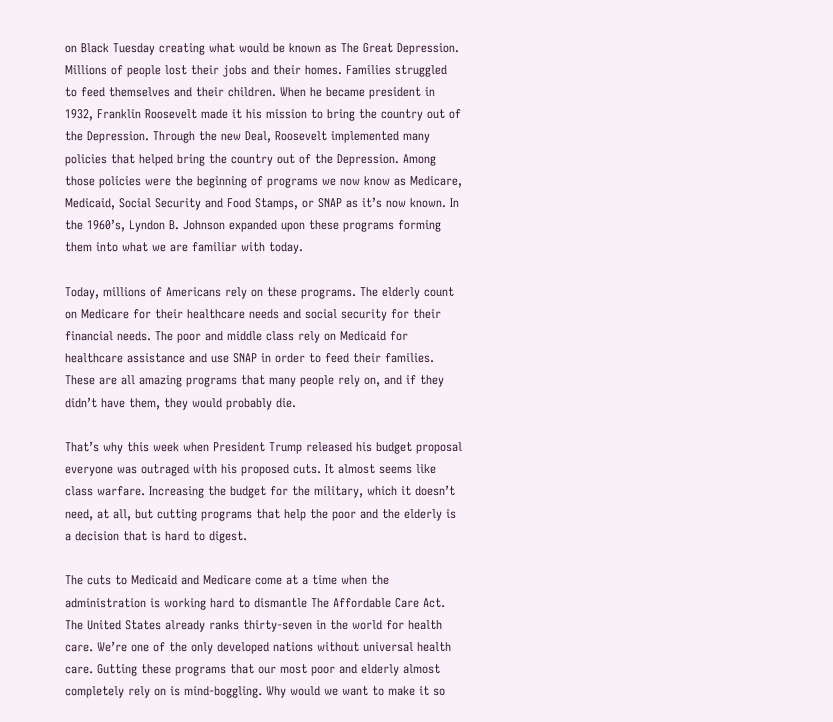on Black Tuesday creating what would be known as The Great Depression. Millions of people lost their jobs and their homes. Families struggled to feed themselves and their children. When he became president in 1932, Franklin Roosevelt made it his mission to bring the country out of the Depression. Through the new Deal, Roosevelt implemented many policies that helped bring the country out of the Depression. Among those policies were the beginning of programs we now know as Medicare, Medicaid, Social Security and Food Stamps, or SNAP as it’s now known. In the 1960’s, Lyndon B. Johnson expanded upon these programs forming them into what we are familiar with today.

Today, millions of Americans rely on these programs. The elderly count on Medicare for their healthcare needs and social security for their financial needs. The poor and middle class rely on Medicaid for healthcare assistance and use SNAP in order to feed their families. These are all amazing programs that many people rely on, and if they didn’t have them, they would probably die.

That’s why this week when President Trump released his budget proposal everyone was outraged with his proposed cuts. It almost seems like class warfare. Increasing the budget for the military, which it doesn’t need, at all, but cutting programs that help the poor and the elderly is a decision that is hard to digest.

The cuts to Medicaid and Medicare come at a time when the administration is working hard to dismantle The Affordable Care Act. The United States already ranks thirty-seven in the world for health care. We’re one of the only developed nations without universal health care. Gutting these programs that our most poor and elderly almost completely rely on is mind-boggling. Why would we want to make it so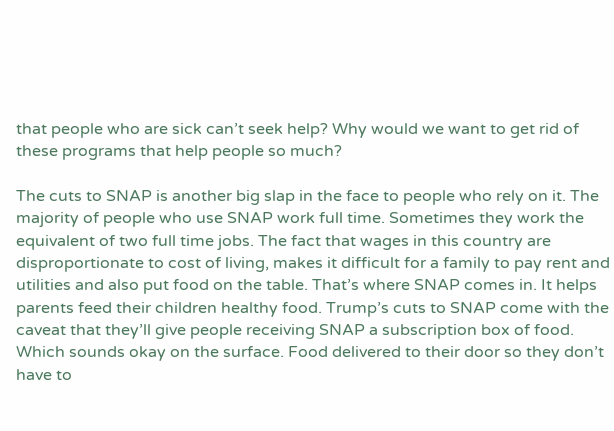that people who are sick can’t seek help? Why would we want to get rid of these programs that help people so much?

The cuts to SNAP is another big slap in the face to people who rely on it. The majority of people who use SNAP work full time. Sometimes they work the equivalent of two full time jobs. The fact that wages in this country are disproportionate to cost of living, makes it difficult for a family to pay rent and utilities and also put food on the table. That’s where SNAP comes in. It helps parents feed their children healthy food. Trump’s cuts to SNAP come with the caveat that they’ll give people receiving SNAP a subscription box of food. Which sounds okay on the surface. Food delivered to their door so they don’t have to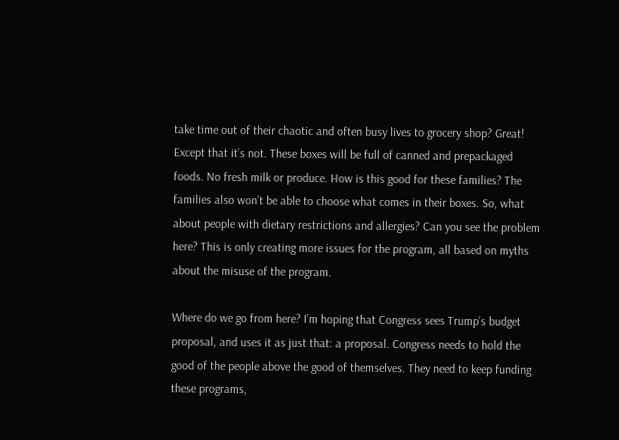take time out of their chaotic and often busy lives to grocery shop? Great! Except that it’s not. These boxes will be full of canned and prepackaged foods. No fresh milk or produce. How is this good for these families? The families also won’t be able to choose what comes in their boxes. So, what about people with dietary restrictions and allergies? Can you see the problem here? This is only creating more issues for the program, all based on myths about the misuse of the program.

Where do we go from here? I’m hoping that Congress sees Trump’s budget proposal, and uses it as just that: a proposal. Congress needs to hold the good of the people above the good of themselves. They need to keep funding these programs,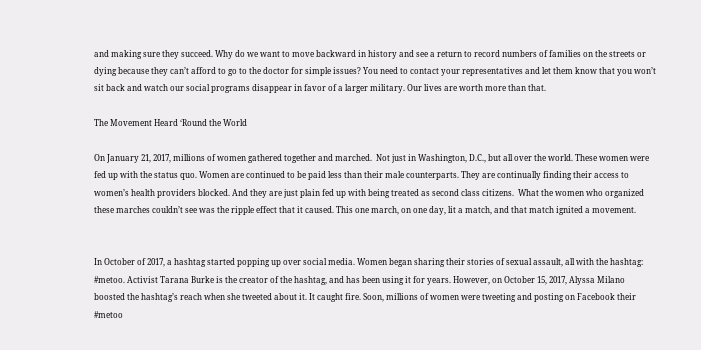and making sure they succeed. Why do we want to move backward in history and see a return to record numbers of families on the streets or dying because they can’t afford to go to the doctor for simple issues? You need to contact your representatives and let them know that you won’t sit back and watch our social programs disappear in favor of a larger military. Our lives are worth more than that.

The Movement Heard ‘Round the World

On January 21, 2017, millions of women gathered together and marched.  Not just in Washington, D.C., but all over the world. These women were fed up with the status quo. Women are continued to be paid less than their male counterparts. They are continually finding their access to women’s health providers blocked. And they are just plain fed up with being treated as second class citizens.  What the women who organized these marches couldn’t see was the ripple effect that it caused. This one march, on one day, lit a match, and that match ignited a movement.


In October of 2017, a hashtag started popping up over social media. Women began sharing their stories of sexual assault, all with the hashtag: #metoo. Activist Tarana Burke is the creator of the hashtag, and has been using it for years. However, on October 15, 2017, Alyssa Milano boosted the hashtag’s reach when she tweeted about it. It caught fire. Soon, millions of women were tweeting and posting on Facebook their #metoo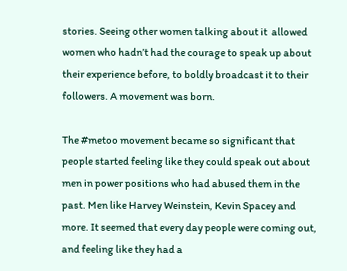stories. Seeing other women talking about it  allowed women who hadn’t had the courage to speak up about their experience before, to boldly broadcast it to their followers. A movement was born.

The #metoo movement became so significant that people started feeling like they could speak out about men in power positions who had abused them in the past. Men like Harvey Weinstein, Kevin Spacey and more. It seemed that every day people were coming out, and feeling like they had a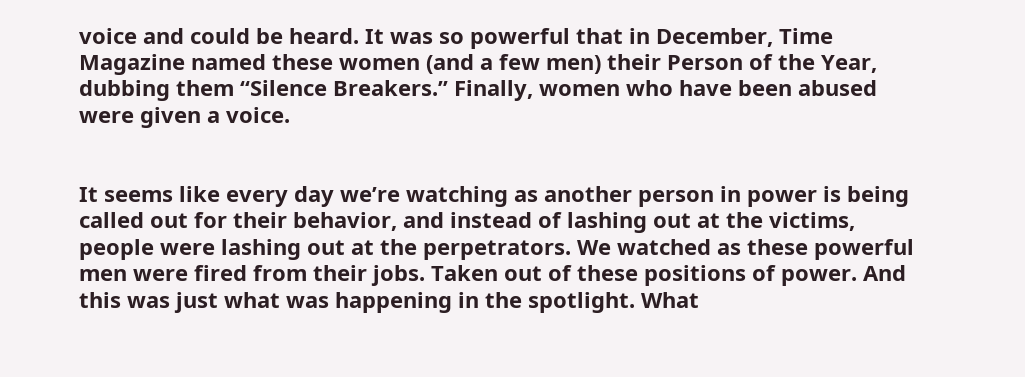voice and could be heard. It was so powerful that in December, Time Magazine named these women (and a few men) their Person of the Year, dubbing them “Silence Breakers.” Finally, women who have been abused were given a voice.


It seems like every day we’re watching as another person in power is being called out for their behavior, and instead of lashing out at the victims, people were lashing out at the perpetrators. We watched as these powerful men were fired from their jobs. Taken out of these positions of power. And this was just what was happening in the spotlight. What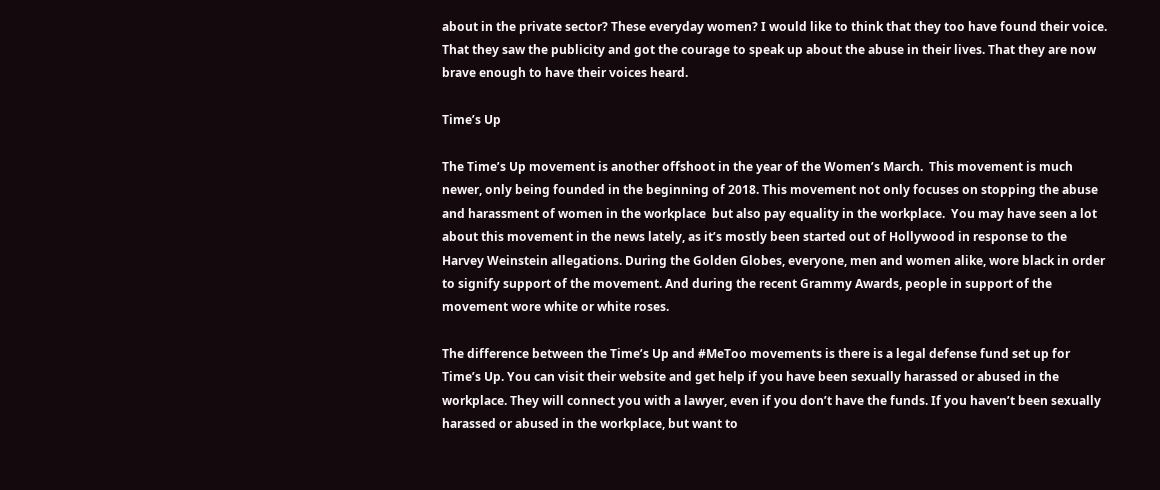about in the private sector? These everyday women? I would like to think that they too have found their voice. That they saw the publicity and got the courage to speak up about the abuse in their lives. That they are now brave enough to have their voices heard.

Time’s Up

The Time’s Up movement is another offshoot in the year of the Women’s March.  This movement is much newer, only being founded in the beginning of 2018. This movement not only focuses on stopping the abuse and harassment of women in the workplace  but also pay equality in the workplace.  You may have seen a lot about this movement in the news lately, as it’s mostly been started out of Hollywood in response to the Harvey Weinstein allegations. During the Golden Globes, everyone, men and women alike, wore black in order to signify support of the movement. And during the recent Grammy Awards, people in support of the movement wore white or white roses.

The difference between the Time’s Up and #MeToo movements is there is a legal defense fund set up for Time’s Up. You can visit their website and get help if you have been sexually harassed or abused in the workplace. They will connect you with a lawyer, even if you don’t have the funds. If you haven’t been sexually harassed or abused in the workplace, but want to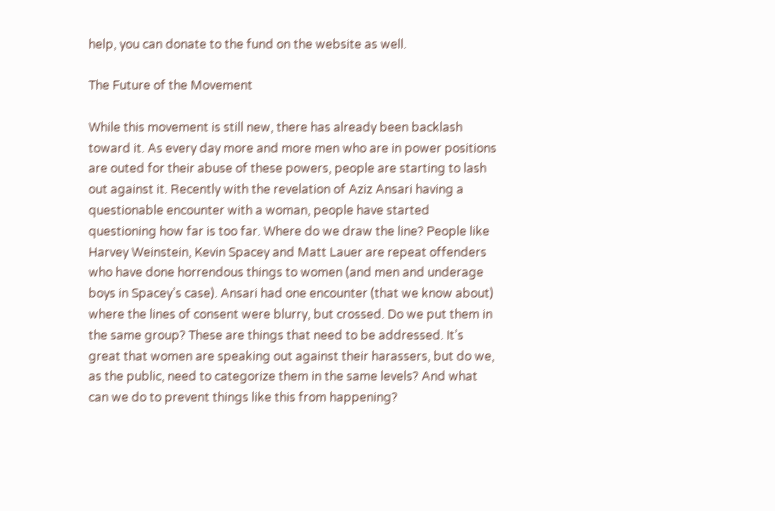help, you can donate to the fund on the website as well.

The Future of the Movement

While this movement is still new, there has already been backlash toward it. As every day more and more men who are in power positions are outed for their abuse of these powers, people are starting to lash out against it. Recently with the revelation of Aziz Ansari having a questionable encounter with a woman, people have started questioning how far is too far. Where do we draw the line? People like Harvey Weinstein, Kevin Spacey and Matt Lauer are repeat offenders who have done horrendous things to women (and men and underage boys in Spacey’s case). Ansari had one encounter (that we know about) where the lines of consent were blurry, but crossed. Do we put them in the same group? These are things that need to be addressed. It’s great that women are speaking out against their harassers, but do we, as the public, need to categorize them in the same levels? And what can we do to prevent things like this from happening?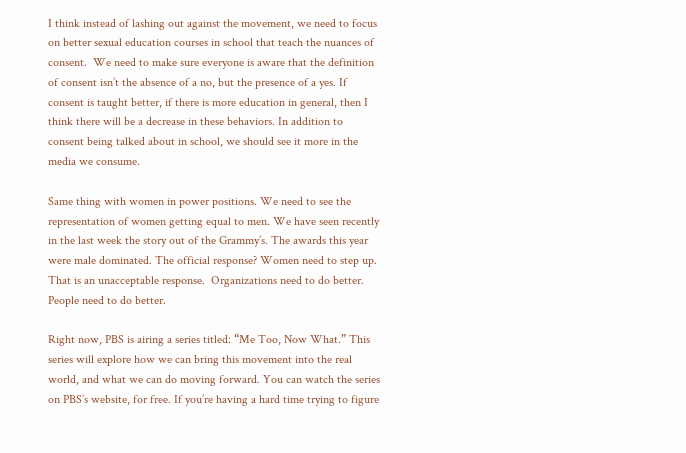I think instead of lashing out against the movement, we need to focus on better sexual education courses in school that teach the nuances of consent.  We need to make sure everyone is aware that the definition of consent isn’t the absence of a no, but the presence of a yes. If consent is taught better, if there is more education in general, then I think there will be a decrease in these behaviors. In addition to consent being talked about in school, we should see it more in the media we consume.

Same thing with women in power positions. We need to see the representation of women getting equal to men. We have seen recently in the last week the story out of the Grammy’s. The awards this year were male dominated. The official response? Women need to step up.  That is an unacceptable response.  Organizations need to do better. People need to do better.

Right now, PBS is airing a series titled: “Me Too, Now What.” This series will explore how we can bring this movement into the real world, and what we can do moving forward. You can watch the series on PBS’s website, for free. If you’re having a hard time trying to figure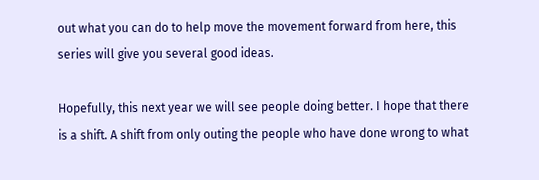out what you can do to help move the movement forward from here, this series will give you several good ideas.

Hopefully, this next year we will see people doing better. I hope that there is a shift. A shift from only outing the people who have done wrong to what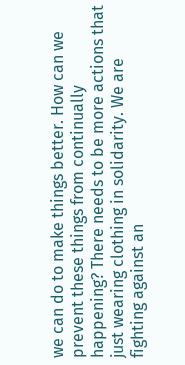we can do to make things better. How can we prevent these things from continually happening? There needs to be more actions that just wearing clothing in solidarity. We are fighting against an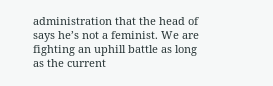administration that the head of says he’s not a feminist. We are fighting an uphill battle as long as the current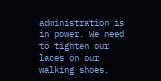administration is in power. We need to tighten our laces on our walking shoes.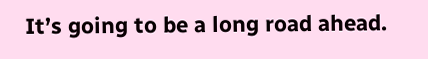It’s going to be a long road ahead.